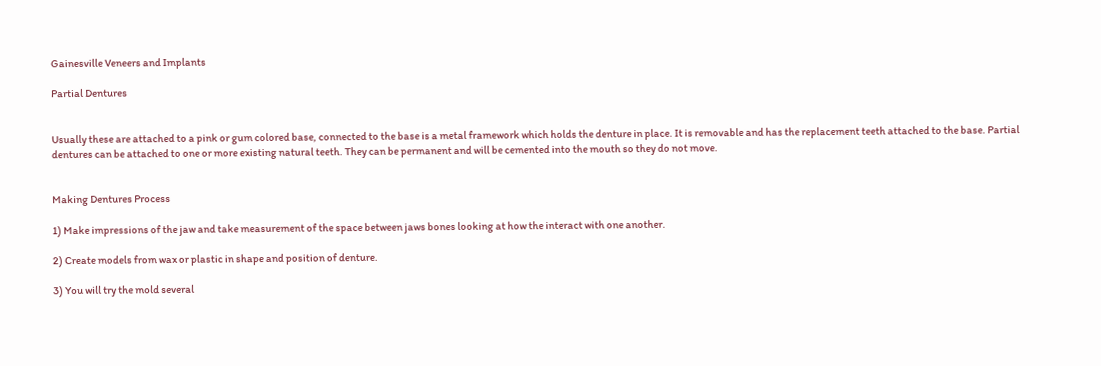Gainesville Veneers and Implants

Partial Dentures


Usually these are attached to a pink or gum colored base, connected to the base is a metal framework which holds the denture in place. It is removable and has the replacement teeth attached to the base. Partial dentures can be attached to one or more existing natural teeth. They can be permanent and will be cemented into the mouth so they do not move.


Making Dentures Process

1) Make impressions of the jaw and take measurement of the space between jaws bones looking at how the interact with one another.

2) Create models from wax or plastic in shape and position of denture.

3) You will try the mold several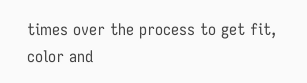times over the process to get fit, color and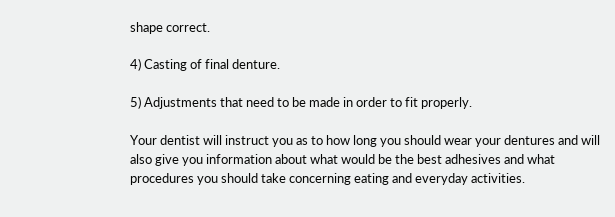shape correct.

4) Casting of final denture.

5) Adjustments that need to be made in order to fit properly.

Your dentist will instruct you as to how long you should wear your dentures and will also give you information about what would be the best adhesives and what procedures you should take concerning eating and everyday activities.